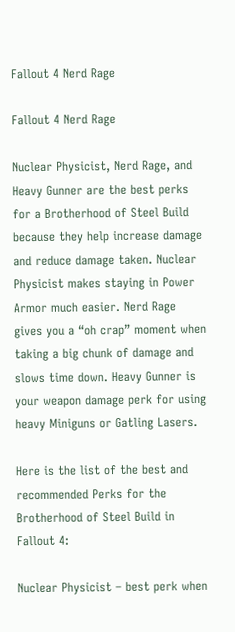Fallout 4 Nerd Rage

Fallout 4 Nerd Rage

Nuclear Physicist, Nerd Rage, and Heavy Gunner are the best perks for a Brotherhood of Steel Build because they help increase damage and reduce damage taken. Nuclear Physicist makes staying in Power Armor much easier. Nerd Rage gives you a “oh crap” moment when taking a big chunk of damage and slows time down. Heavy Gunner is your weapon damage perk for using heavy Miniguns or Gatling Lasers.

Here is the list of the best and recommended Perks for the Brotherhood of Steel Build in Fallout 4:

Nuclear Physicist – best perk when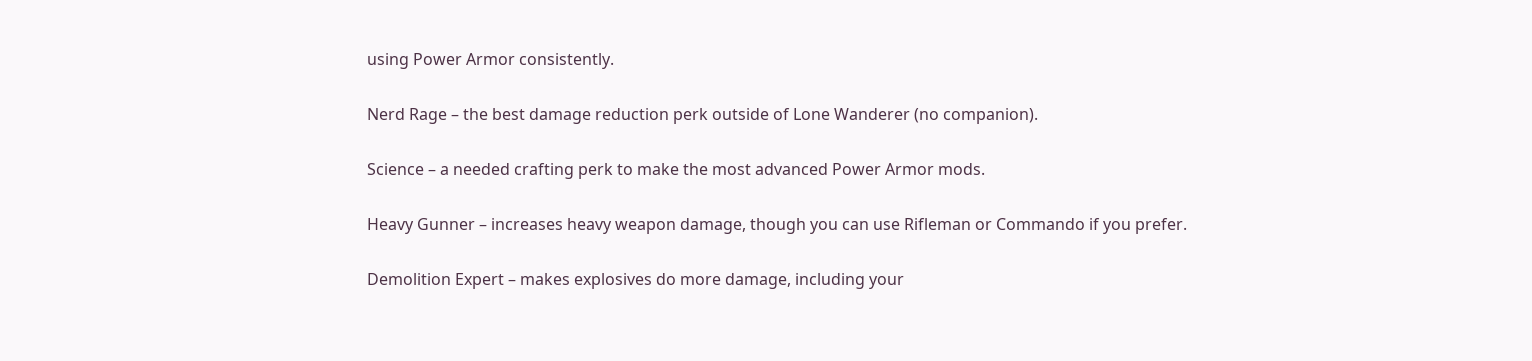using Power Armor consistently.

Nerd Rage – the best damage reduction perk outside of Lone Wanderer (no companion).

Science – a needed crafting perk to make the most advanced Power Armor mods.

Heavy Gunner – increases heavy weapon damage, though you can use Rifleman or Commando if you prefer.

Demolition Expert – makes explosives do more damage, including your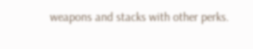weapons and stacks with other perks.